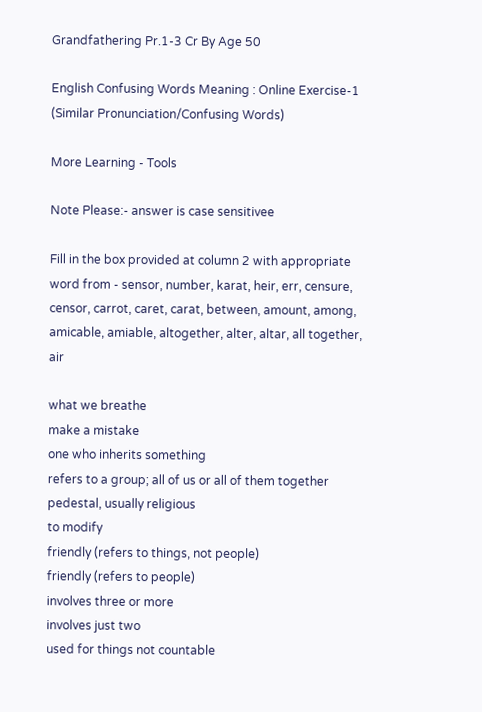Grandfathering Pr.1-3 Cr By Age 50

English Confusing Words Meaning : Online Exercise-1
(Similar Pronunciation/Confusing Words)

More Learning - Tools

Note Please:- answer is case sensitivee

Fill in the box provided at column 2 with appropriate word from - sensor, number, karat, heir, err, censure, censor, carrot, caret, carat, between, amount, among, amicable, amiable, altogether, alter, altar, all together, air

what we breathe
make a mistake
one who inherits something
refers to a group; all of us or all of them together
pedestal, usually religious
to modify
friendly (refers to things, not people)
friendly (refers to people)
involves three or more
involves just two
used for things not countable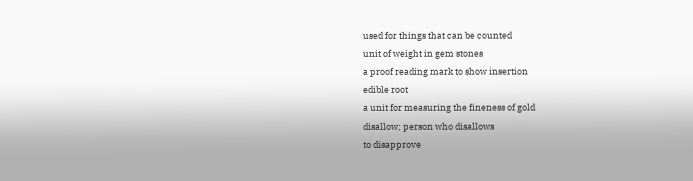used for things that can be counted
unit of weight in gem stones
a proof reading mark to show insertion
edible root
a unit for measuring the fineness of gold
disallow; person who disallows
to disapprove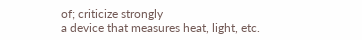of; criticize strongly
a device that measures heat, light, etc.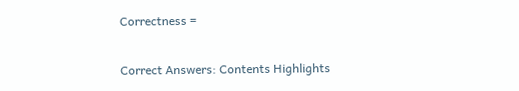Correctness =

Correct Answers: Contents Highlights